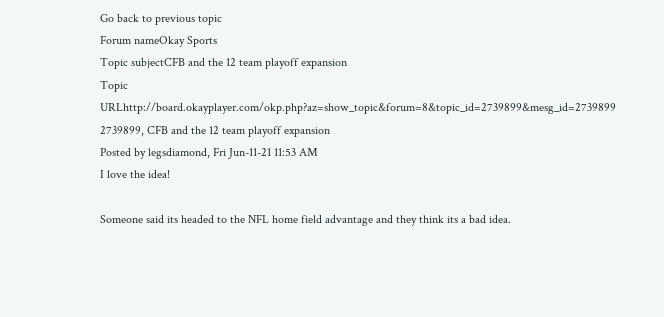Go back to previous topic
Forum nameOkay Sports
Topic subjectCFB and the 12 team playoff expansion
Topic URLhttp://board.okayplayer.com/okp.php?az=show_topic&forum=8&topic_id=2739899&mesg_id=2739899
2739899, CFB and the 12 team playoff expansion
Posted by legsdiamond, Fri Jun-11-21 11:53 AM
I love the idea!

Someone said its headed to the NFL home field advantage and they think its a bad idea.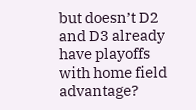but doesn’t D2 and D3 already have playoffs with home field advantage?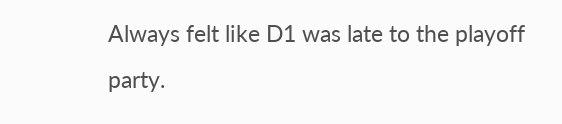Always felt like D1 was late to the playoff party.